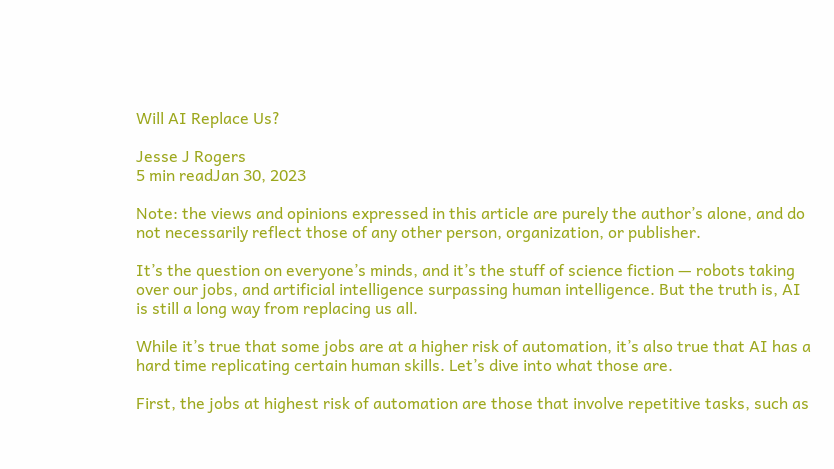Will AI Replace Us?

Jesse J Rogers
5 min readJan 30, 2023

Note: the views and opinions expressed in this article are purely the author’s alone, and do not necessarily reflect those of any other person, organization, or publisher.

It’s the question on everyone’s minds, and it’s the stuff of science fiction — robots taking over our jobs, and artificial intelligence surpassing human intelligence. But the truth is, AI is still a long way from replacing us all.

While it’s true that some jobs are at a higher risk of automation, it’s also true that AI has a hard time replicating certain human skills. Let’s dive into what those are.

First, the jobs at highest risk of automation are those that involve repetitive tasks, such as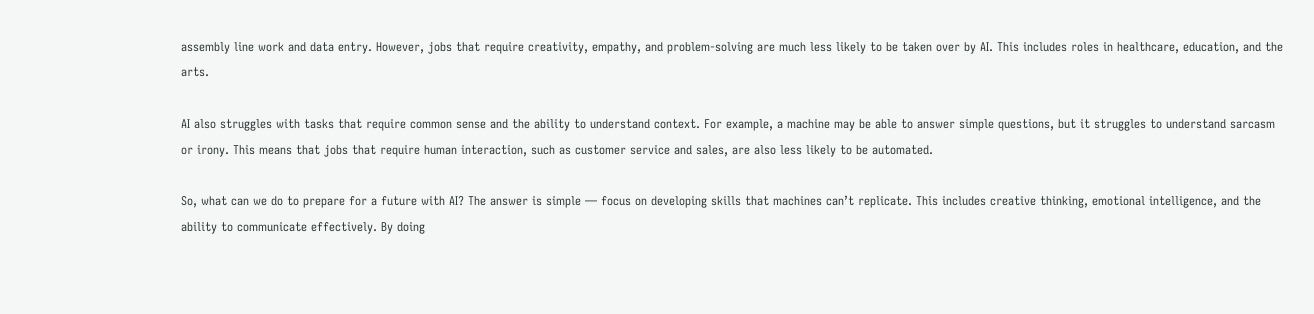assembly line work and data entry. However, jobs that require creativity, empathy, and problem-solving are much less likely to be taken over by AI. This includes roles in healthcare, education, and the arts.

AI also struggles with tasks that require common sense and the ability to understand context. For example, a machine may be able to answer simple questions, but it struggles to understand sarcasm or irony. This means that jobs that require human interaction, such as customer service and sales, are also less likely to be automated.

So, what can we do to prepare for a future with AI? The answer is simple — focus on developing skills that machines can’t replicate. This includes creative thinking, emotional intelligence, and the ability to communicate effectively. By doing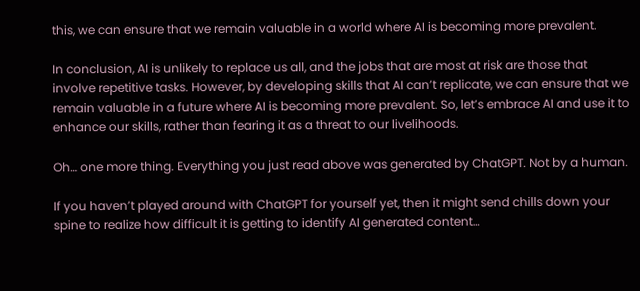this, we can ensure that we remain valuable in a world where AI is becoming more prevalent.

In conclusion, AI is unlikely to replace us all, and the jobs that are most at risk are those that involve repetitive tasks. However, by developing skills that AI can’t replicate, we can ensure that we remain valuable in a future where AI is becoming more prevalent. So, let’s embrace AI and use it to enhance our skills, rather than fearing it as a threat to our livelihoods.

Oh… one more thing. Everything you just read above was generated by ChatGPT. Not by a human.

If you haven’t played around with ChatGPT for yourself yet, then it might send chills down your spine to realize how difficult it is getting to identify AI generated content…